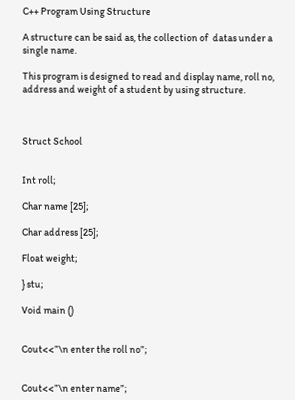C++ Program Using Structure

A structure can be said as, the collection of  datas under a single name.

This program is designed to read and display name, roll no, address and weight of a student by using structure.



Struct School


Int roll;

Char name [25];

Char address [25];

Float weight;

} stu;

Void main ()


Cout<<”\n enter the roll no”;


Cout<<”\n enter name”;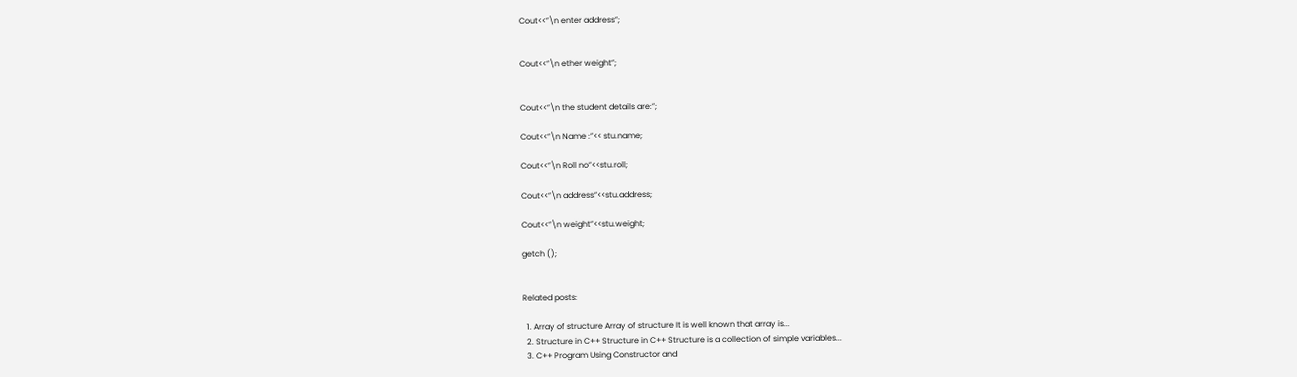Cout<<”\n enter address”;


Cout<<”\n ether weight”;


Cout<<”\n the student details are:”;

Cout<<”\n Name :”<< stu.name;

Cout<<”\n Roll no”<<stu.roll;

Cout<<”\n address”<<stu.address;

Cout<<”\n weight”<<stu.weight;

getch ();


Related posts:

  1. Array of structure Array of structure It is well known that array is...
  2. Structure in C++ Structure in C++ Structure is a collection of simple variables...
  3. C++ Program Using Constructor and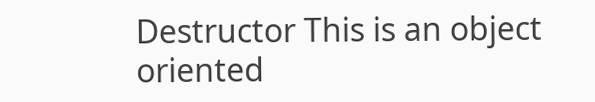Destructor This is an object oriented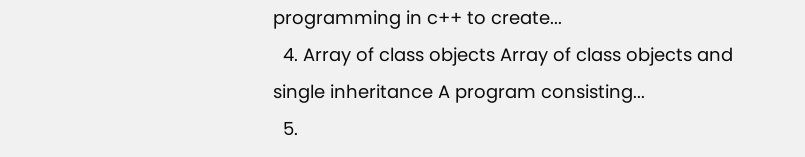programming in c++ to create...
  4. Array of class objects Array of class objects and single inheritance A program consisting...
  5.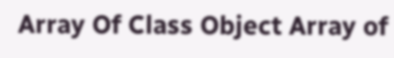Array Of Class Object Array of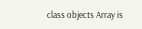class objects Array is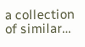a collection of similar...